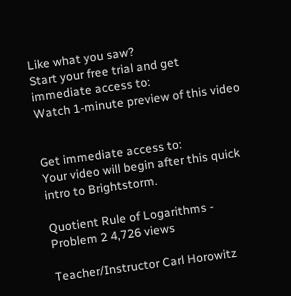Like what you saw?
Start your free trial and get immediate access to:
Watch 1-minute preview of this video


Get immediate access to:
Your video will begin after this quick intro to Brightstorm.

Quotient Rule of Logarithms - Problem 2 4,726 views

Teacher/Instructor Carl Horowitz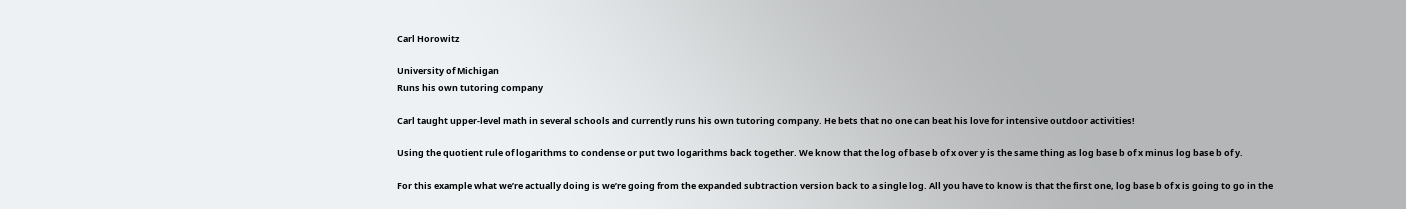Carl Horowitz

University of Michigan
Runs his own tutoring company

Carl taught upper-level math in several schools and currently runs his own tutoring company. He bets that no one can beat his love for intensive outdoor activities!

Using the quotient rule of logarithms to condense or put two logarithms back together. We know that the log of base b of x over y is the same thing as log base b of x minus log base b of y.

For this example what we’re actually doing is we’re going from the expanded subtraction version back to a single log. All you have to know is that the first one, log base b of x is going to go in the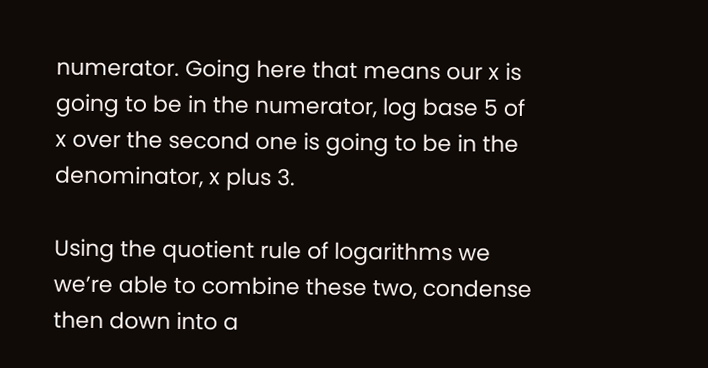numerator. Going here that means our x is going to be in the numerator, log base 5 of x over the second one is going to be in the denominator, x plus 3.

Using the quotient rule of logarithms we we’re able to combine these two, condense then down into a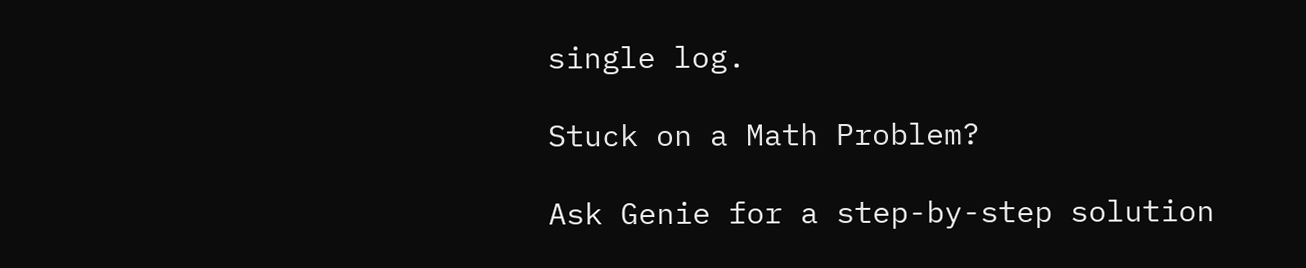single log.

Stuck on a Math Problem?

Ask Genie for a step-by-step solution